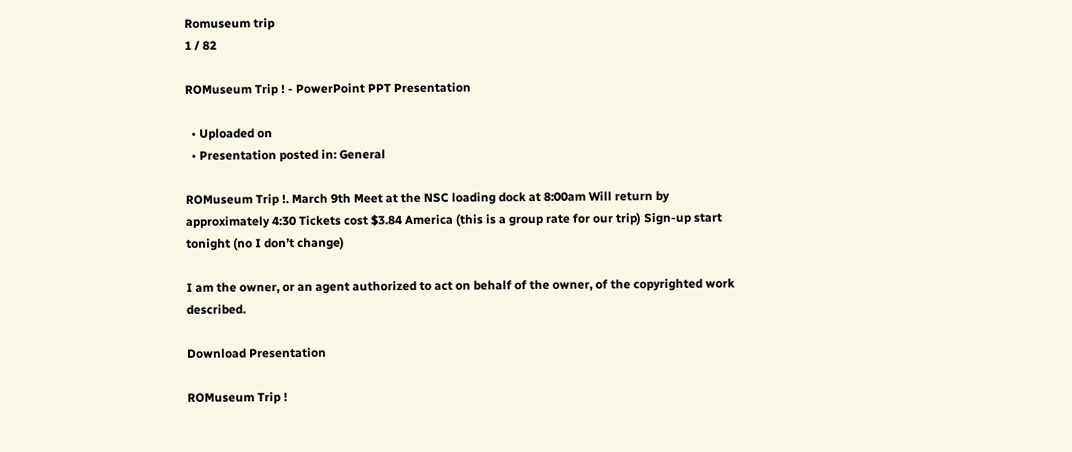Romuseum trip
1 / 82

ROMuseum Trip ! - PowerPoint PPT Presentation

  • Uploaded on
  • Presentation posted in: General

ROMuseum Trip !. March 9th Meet at the NSC loading dock at 8:00am Will return by approximately 4:30 Tickets cost $3.84 America (this is a group rate for our trip) Sign-up start tonight (no I don’t change)

I am the owner, or an agent authorized to act on behalf of the owner, of the copyrighted work described.

Download Presentation

ROMuseum Trip !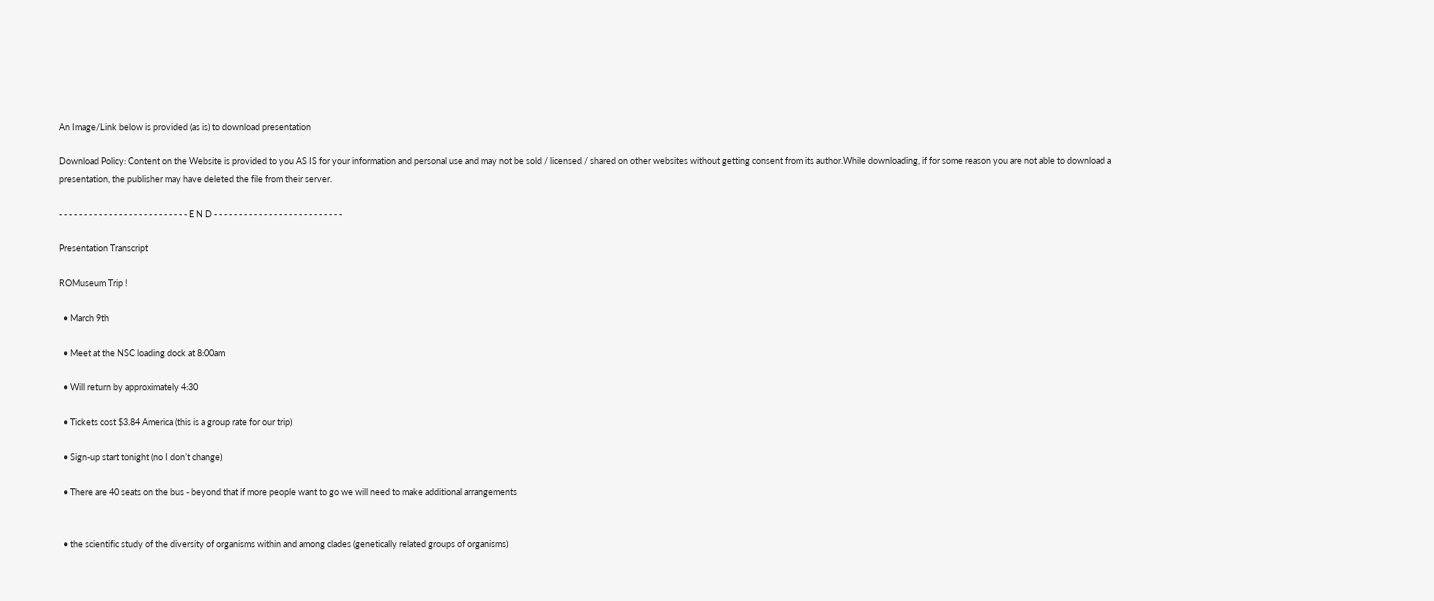An Image/Link below is provided (as is) to download presentation

Download Policy: Content on the Website is provided to you AS IS for your information and personal use and may not be sold / licensed / shared on other websites without getting consent from its author.While downloading, if for some reason you are not able to download a presentation, the publisher may have deleted the file from their server.

- - - - - - - - - - - - - - - - - - - - - - - - - - E N D - - - - - - - - - - - - - - - - - - - - - - - - - -

Presentation Transcript

ROMuseum Trip !

  • March 9th

  • Meet at the NSC loading dock at 8:00am

  • Will return by approximately 4:30

  • Tickets cost $3.84 America (this is a group rate for our trip)

  • Sign-up start tonight (no I don’t change)

  • There are 40 seats on the bus - beyond that if more people want to go we will need to make additional arrangements


  • the scientific study of the diversity of organisms within and among clades (genetically related groups of organisms)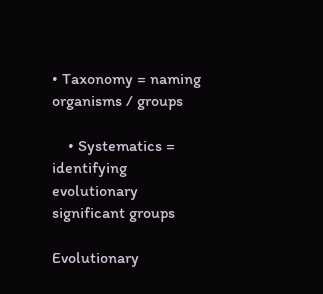• Taxonomy = naming organisms / groups

    • Systematics = identifying evolutionary significant groups

Evolutionary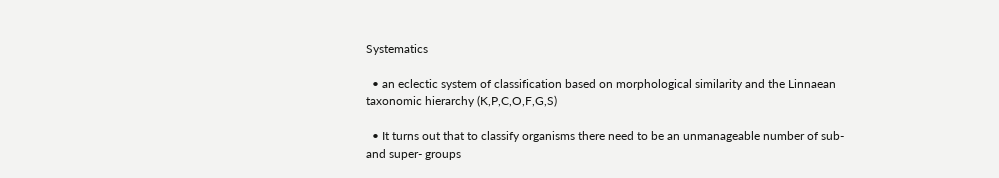Systematics

  • an eclectic system of classification based on morphological similarity and the Linnaean taxonomic hierarchy (K,P,C,O,F,G,S)

  • It turns out that to classify organisms there need to be an unmanageable number of sub- and super- groups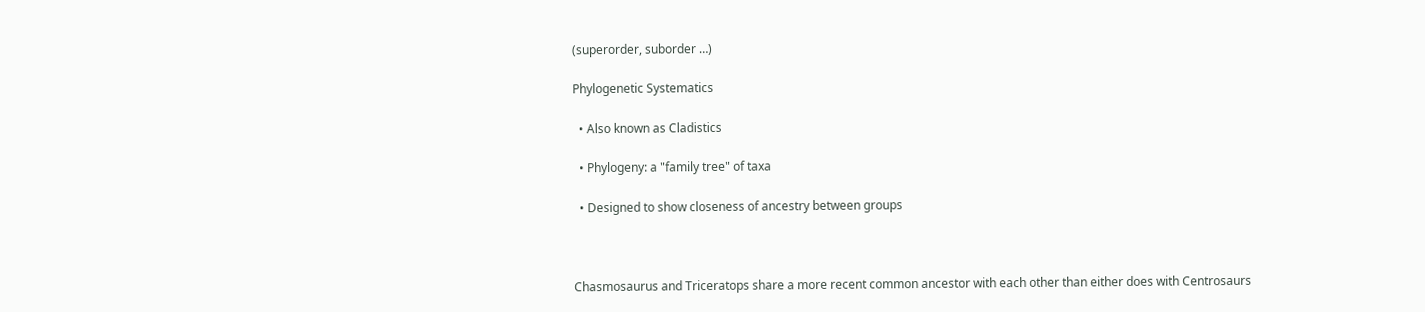(superorder, suborder …)

Phylogenetic Systematics

  • Also known as Cladistics

  • Phylogeny: a "family tree" of taxa

  • Designed to show closeness of ancestry between groups



Chasmosaurus and Triceratops share a more recent common ancestor with each other than either does with Centrosaurs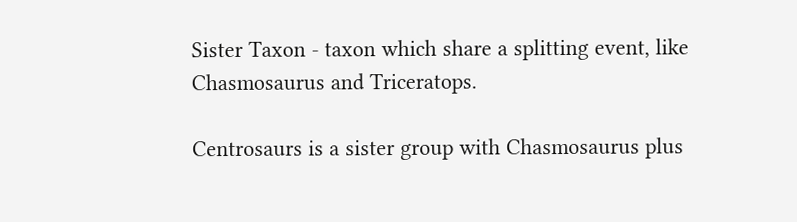Sister Taxon - taxon which share a splitting event, like Chasmosaurus and Triceratops.

Centrosaurs is a sister group with Chasmosaurus plus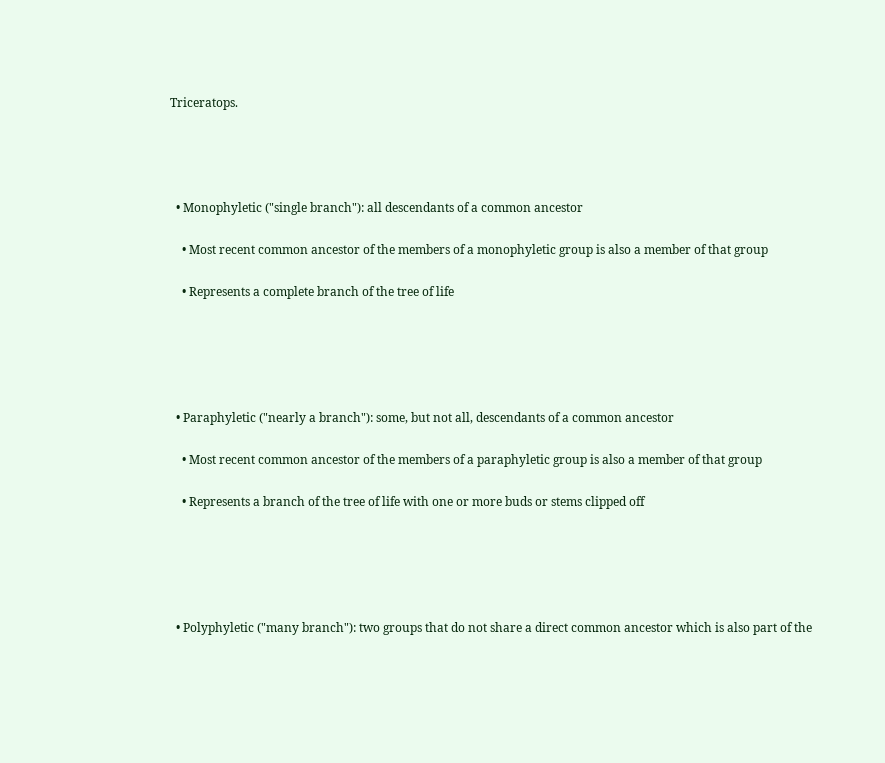Triceratops.




  • Monophyletic ("single branch"): all descendants of a common ancestor

    • Most recent common ancestor of the members of a monophyletic group is also a member of that group

    • Represents a complete branch of the tree of life





  • Paraphyletic ("nearly a branch"): some, but not all, descendants of a common ancestor

    • Most recent common ancestor of the members of a paraphyletic group is also a member of that group

    • Represents a branch of the tree of life with one or more buds or stems clipped off





  • Polyphyletic ("many branch"): two groups that do not share a direct common ancestor which is also part of the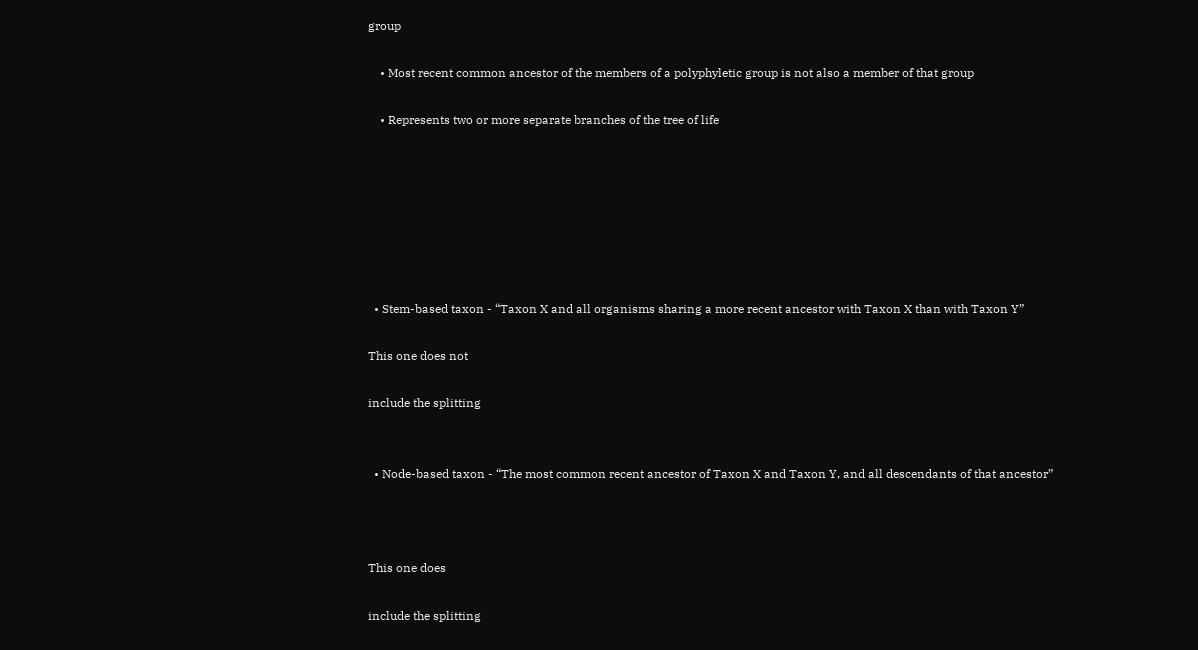group

    • Most recent common ancestor of the members of a polyphyletic group is not also a member of that group

    • Represents two or more separate branches of the tree of life







  • Stem-based taxon - “Taxon X and all organisms sharing a more recent ancestor with Taxon X than with Taxon Y”

This one does not

include the splitting


  • Node-based taxon - “The most common recent ancestor of Taxon X and Taxon Y, and all descendants of that ancestor”



This one does

include the splitting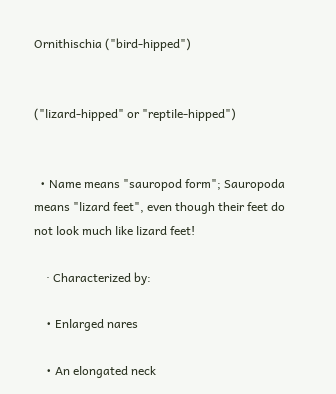Ornithischia ("bird-hipped")


("lizard-hipped" or "reptile-hipped")


  • Name means "sauropod form"; Sauropoda means "lizard feet", even though their feet do not look much like lizard feet!

    · Characterized by:

    • Enlarged nares

    • An elongated neck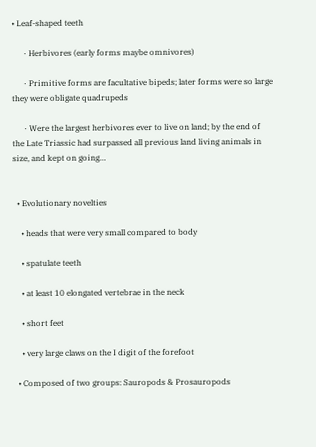• Leaf-shaped teeth

      · Herbivores (early forms maybe omnivores)

      · Primitive forms are facultative bipeds; later forms were so large they were obligate quadrupeds

      · Were the largest herbivores ever to live on land; by the end of the Late Triassic had surpassed all previous land living animals in size, and kept on going…


  • Evolutionary novelties

    • heads that were very small compared to body

    • spatulate teeth

    • at least 10 elongated vertebrae in the neck

    • short feet

    • very large claws on the I digit of the forefoot

  • Composed of two groups: Sauropods & Prosauropods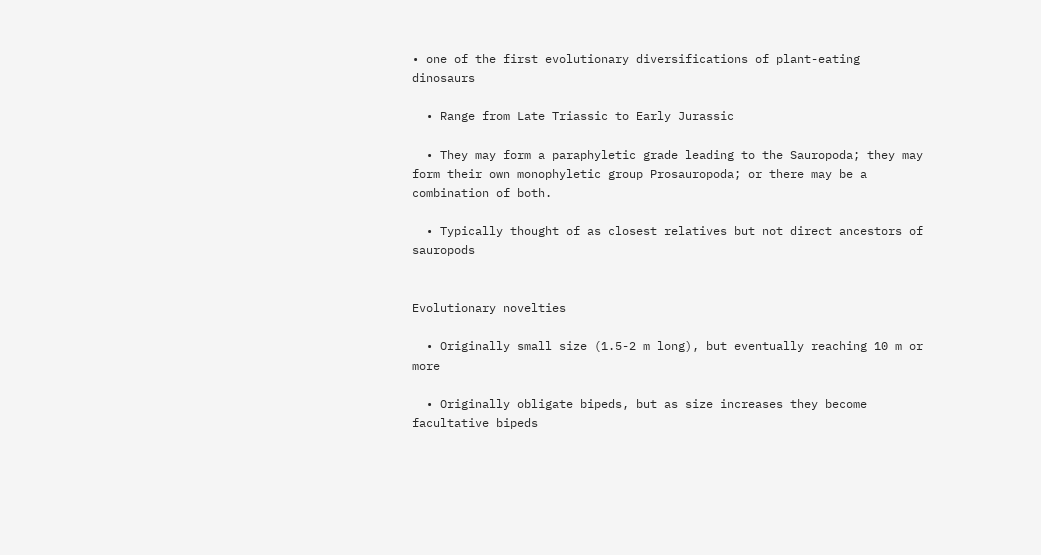• one of the first evolutionary diversifications of plant-eating dinosaurs

  • Range from Late Triassic to Early Jurassic

  • They may form a paraphyletic grade leading to the Sauropoda; they may form their own monophyletic group Prosauropoda; or there may be a combination of both.

  • Typically thought of as closest relatives but not direct ancestors of sauropods


Evolutionary novelties

  • Originally small size (1.5-2 m long), but eventually reaching 10 m or more

  • Originally obligate bipeds, but as size increases they become facultative bipeds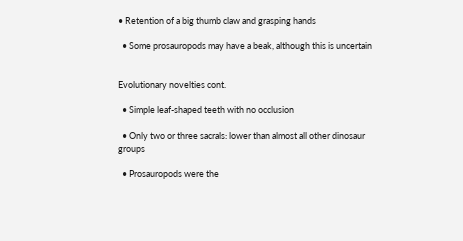• Retention of a big thumb claw and grasping hands

  • Some prosauropods may have a beak, although this is uncertain


Evolutionary novelties cont.

  • Simple leaf-shaped teeth with no occlusion

  • Only two or three sacrals: lower than almost all other dinosaur groups

  • Prosauropods were the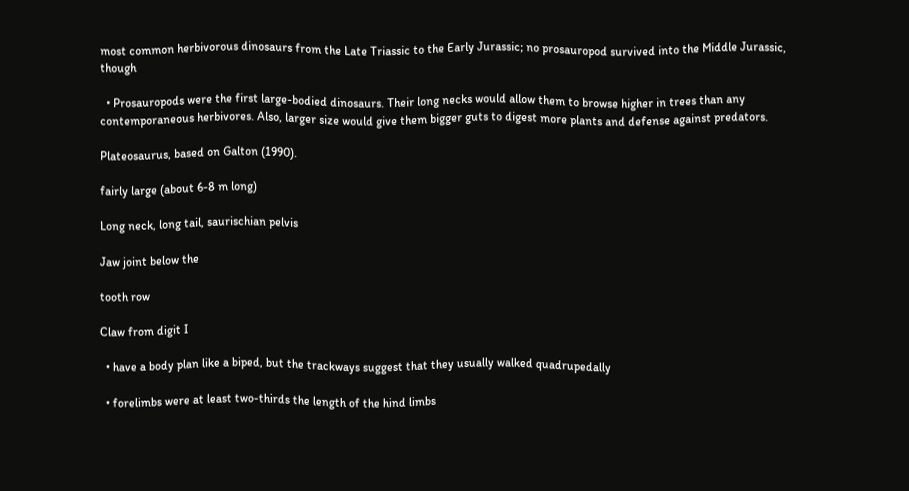most common herbivorous dinosaurs from the Late Triassic to the Early Jurassic; no prosauropod survived into the Middle Jurassic, though

  • Prosauropods were the first large-bodied dinosaurs. Their long necks would allow them to browse higher in trees than any contemporaneous herbivores. Also, larger size would give them bigger guts to digest more plants and defense against predators.

Plateosaurus, based on Galton (1990).

fairly large (about 6-8 m long)

Long neck, long tail, saurischian pelvis

Jaw joint below the

tooth row

Claw from digit I

  • have a body plan like a biped, but the trackways suggest that they usually walked quadrupedally

  • forelimbs were at least two-thirds the length of the hind limbs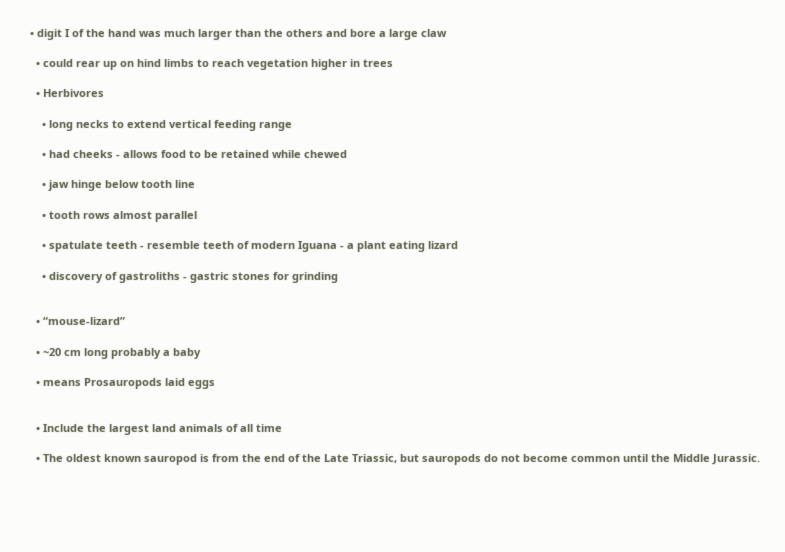• digit I of the hand was much larger than the others and bore a large claw

  • could rear up on hind limbs to reach vegetation higher in trees

  • Herbivores

    • long necks to extend vertical feeding range

    • had cheeks - allows food to be retained while chewed

    • jaw hinge below tooth line

    • tooth rows almost parallel

    • spatulate teeth - resemble teeth of modern Iguana - a plant eating lizard

    • discovery of gastroliths - gastric stones for grinding


  • “mouse-lizard”

  • ~20 cm long probably a baby

  • means Prosauropods laid eggs


  • Include the largest land animals of all time

  • The oldest known sauropod is from the end of the Late Triassic, but sauropods do not become common until the Middle Jurassic.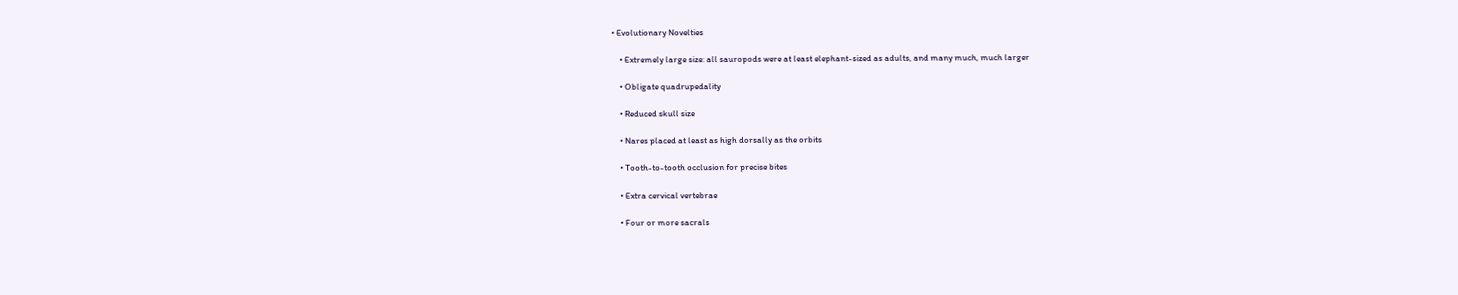• Evolutionary Novelties

    • Extremely large size: all sauropods were at least elephant-sized as adults, and many much, much larger

    • Obligate quadrupedality

    • Reduced skull size

    • Nares placed at least as high dorsally as the orbits

    • Tooth-to-tooth occlusion for precise bites

    • Extra cervical vertebrae

    • Four or more sacrals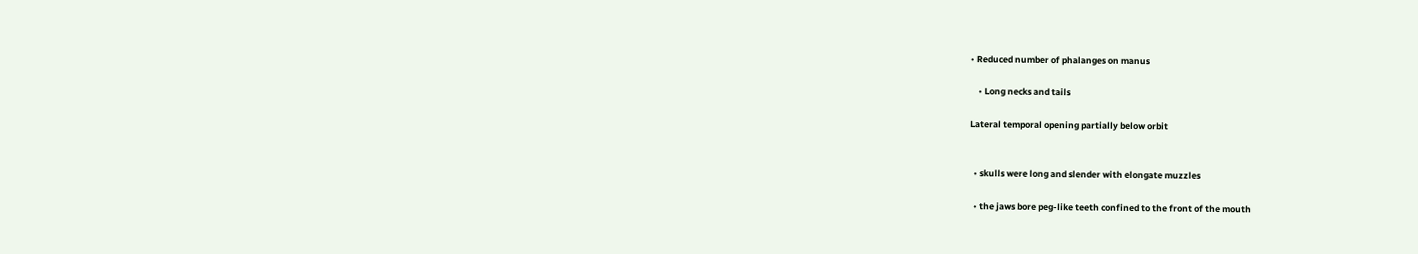• Reduced number of phalanges on manus

    • Long necks and tails

Lateral temporal opening partially below orbit


  • skulls were long and slender with elongate muzzles

  • the jaws bore peg-like teeth confined to the front of the mouth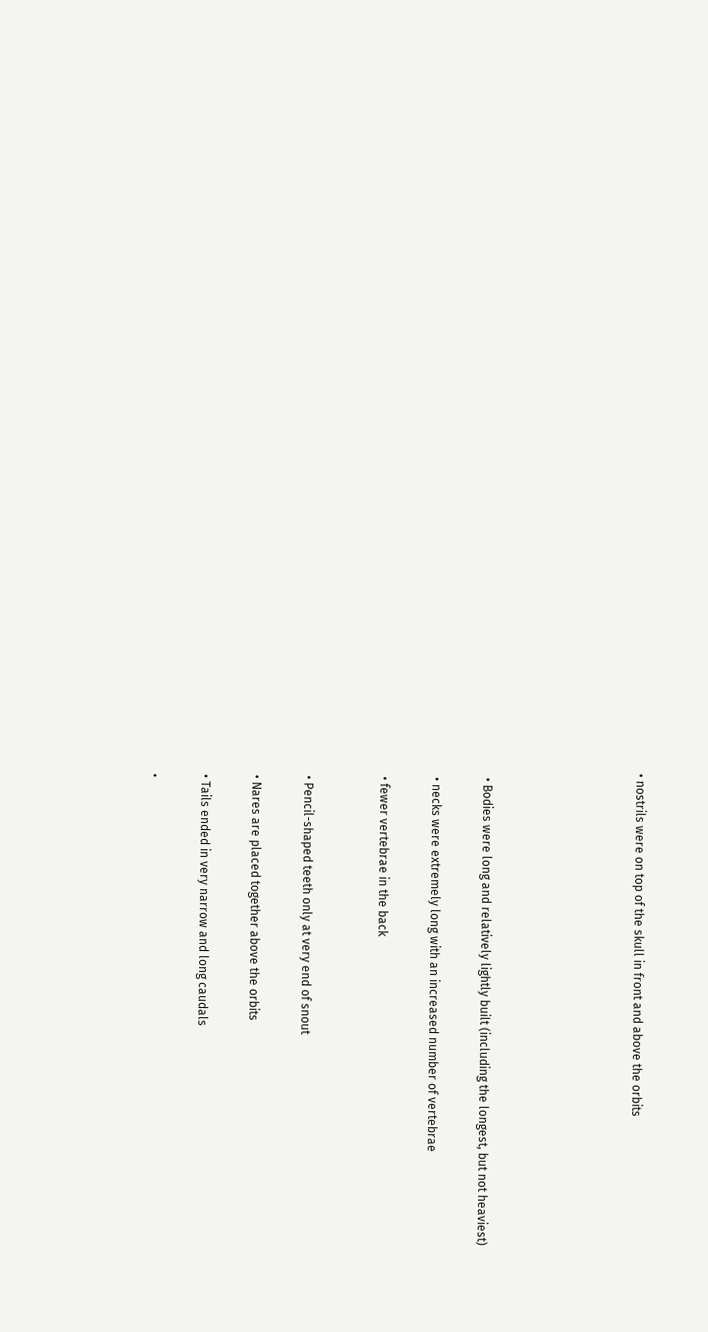• nostrils were on top of the skull in front and above the orbits





  • Bodies were long and relatively lightly built (including the longest, but not heaviest)

  • necks were extremely long with an increased number of vertebrae

  • fewer vertebrae in the back


  • Pencil-shaped teeth only at very end of snout

  • Nares are placed together above the orbits

  • Tails ended in very narrow and long caudals

  •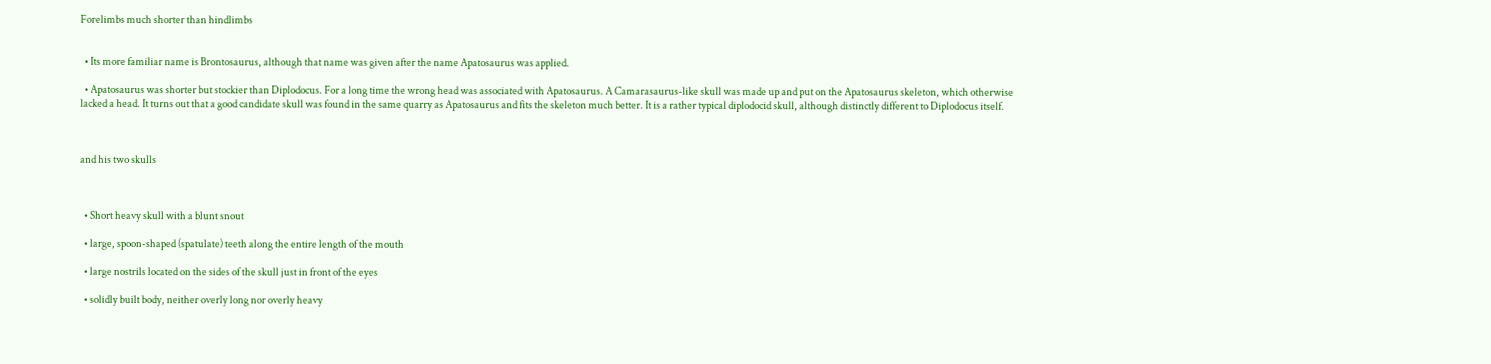Forelimbs much shorter than hindlimbs


  • Its more familiar name is Brontosaurus, although that name was given after the name Apatosaurus was applied.

  • Apatosaurus was shorter but stockier than Diplodocus. For a long time the wrong head was associated with Apatosaurus. A Camarasaurus-like skull was made up and put on the Apatosaurus skeleton, which otherwise lacked a head. It turns out that a good candidate skull was found in the same quarry as Apatosaurus and fits the skeleton much better. It is a rather typical diplodocid skull, although distinctly different to Diplodocus itself.



and his two skulls



  • Short heavy skull with a blunt snout

  • large, spoon-shaped (spatulate) teeth along the entire length of the mouth

  • large nostrils located on the sides of the skull just in front of the eyes

  • solidly built body, neither overly long nor overly heavy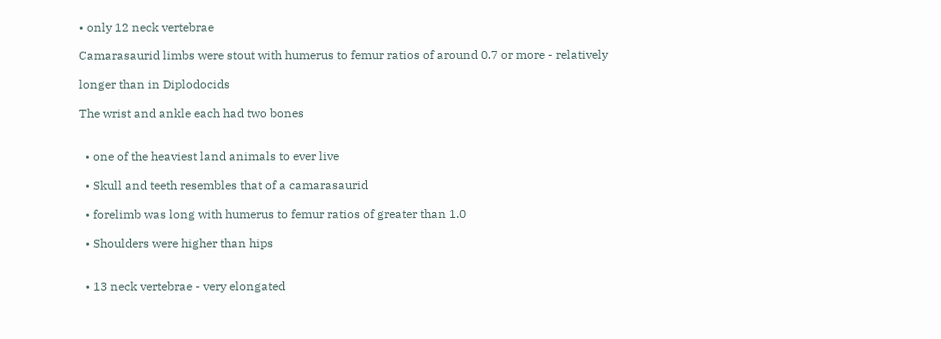• only 12 neck vertebrae

Camarasaurid limbs were stout with humerus to femur ratios of around 0.7 or more - relatively

longer than in Diplodocids

The wrist and ankle each had two bones


  • one of the heaviest land animals to ever live

  • Skull and teeth resembles that of a camarasaurid

  • forelimb was long with humerus to femur ratios of greater than 1.0

  • Shoulders were higher than hips


  • 13 neck vertebrae - very elongated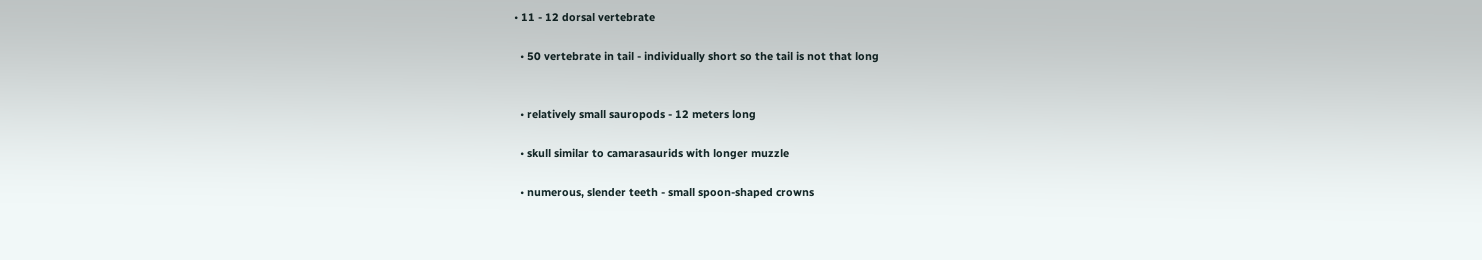• 11 - 12 dorsal vertebrate

  • 50 vertebrate in tail - individually short so the tail is not that long


  • relatively small sauropods - 12 meters long

  • skull similar to camarasaurids with longer muzzle

  • numerous, slender teeth - small spoon-shaped crowns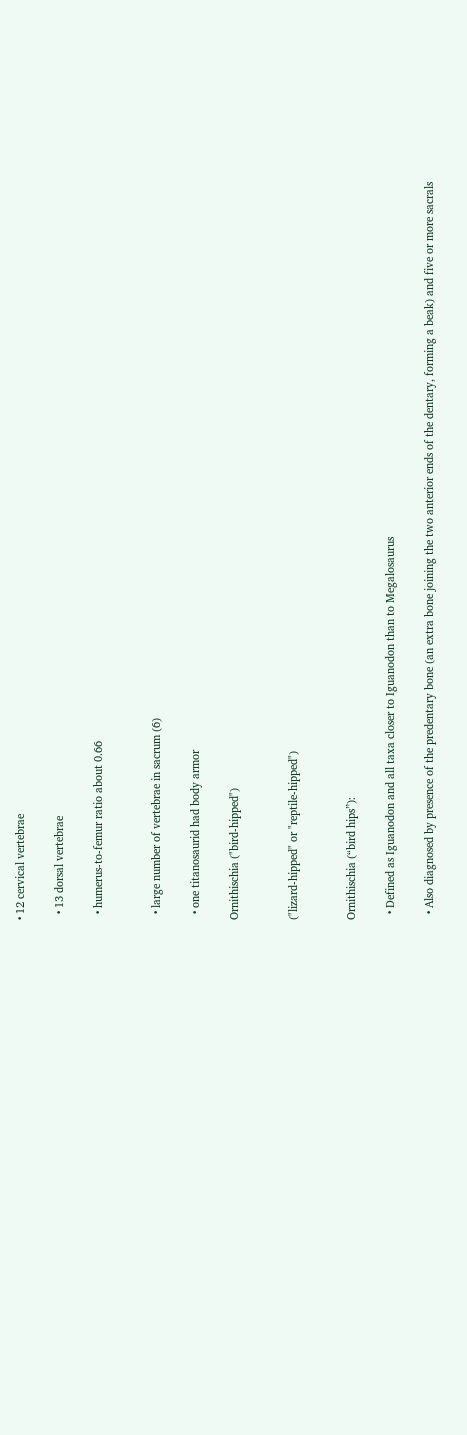• 12 cervical vertebrae

  • 13 dorsal vertebrae

  • humerus-to-femur ratio about 0.66


  • large number of vertebrae in sacrum (6)

  • one titanosaurid had body armor

Ornithischia ("bird-hipped")


("lizard-hipped" or "reptile-hipped")


Ornithischia (“bird hips”):

  • Defined as Iguanodon and all taxa closer to Iguanodon than to Megalosaurus

  • Also diagnosed by presence of the predentary bone (an extra bone joining the two anterior ends of the dentary, forming a beak) and five or more sacrals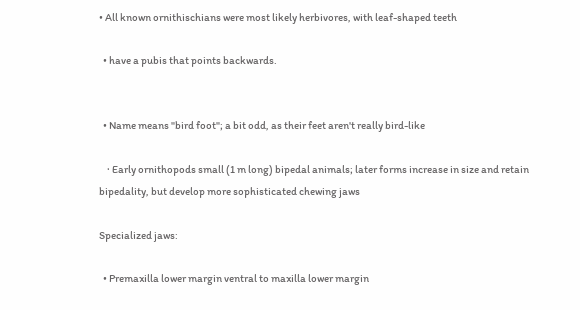• All known ornithischians were most likely herbivores, with leaf-shaped teeth

  • have a pubis that points backwards.


  • Name means "bird foot"; a bit odd, as their feet aren't really bird-like

    · Early ornithopods small (1 m long) bipedal animals; later forms increase in size and retain bipedality, but develop more sophisticated chewing jaws

Specialized jaws:

  • Premaxilla lower margin ventral to maxilla lower margin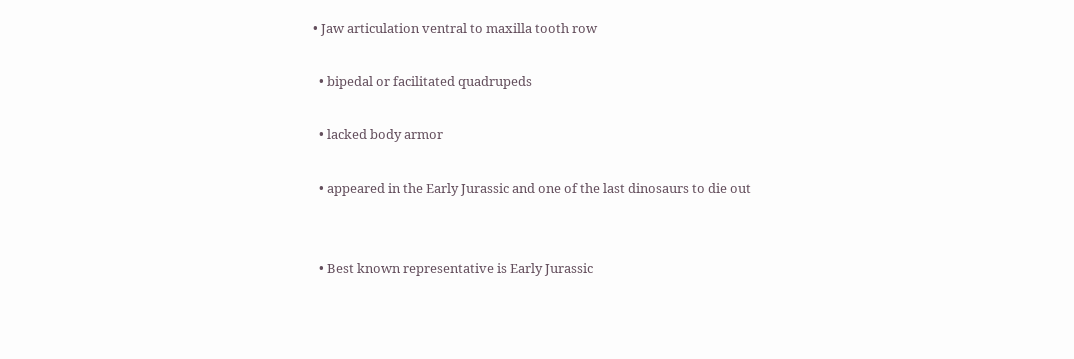• Jaw articulation ventral to maxilla tooth row

  • bipedal or facilitated quadrupeds

  • lacked body armor

  • appeared in the Early Jurassic and one of the last dinosaurs to die out


  • Best known representative is Early Jurassic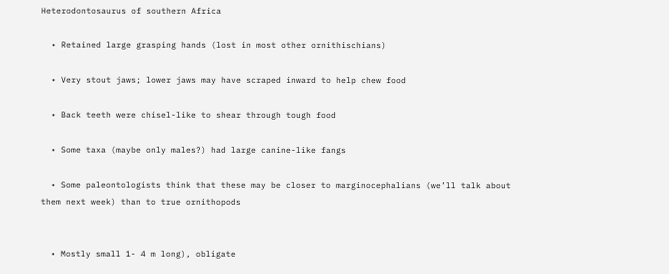Heterodontosaurus of southern Africa

  • Retained large grasping hands (lost in most other ornithischians)

  • Very stout jaws; lower jaws may have scraped inward to help chew food

  • Back teeth were chisel-like to shear through tough food

  • Some taxa (maybe only males?) had large canine-like fangs

  • Some paleontologists think that these may be closer to marginocephalians (we’ll talk about them next week) than to true ornithopods


  • Mostly small 1- 4 m long), obligate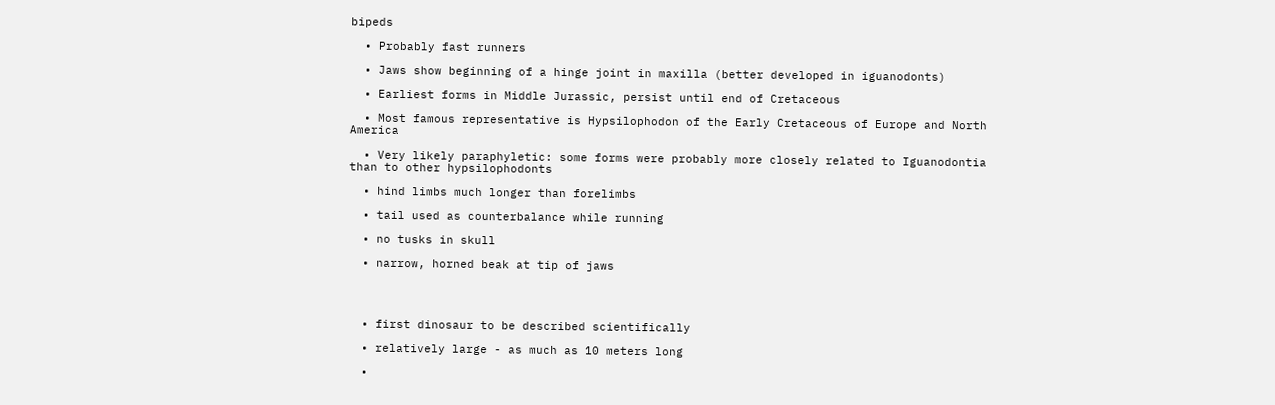bipeds

  • Probably fast runners

  • Jaws show beginning of a hinge joint in maxilla (better developed in iguanodonts)

  • Earliest forms in Middle Jurassic, persist until end of Cretaceous

  • Most famous representative is Hypsilophodon of the Early Cretaceous of Europe and North America

  • Very likely paraphyletic: some forms were probably more closely related to Iguanodontia than to other hypsilophodonts

  • hind limbs much longer than forelimbs

  • tail used as counterbalance while running

  • no tusks in skull

  • narrow, horned beak at tip of jaws




  • first dinosaur to be described scientifically

  • relatively large - as much as 10 meters long

  •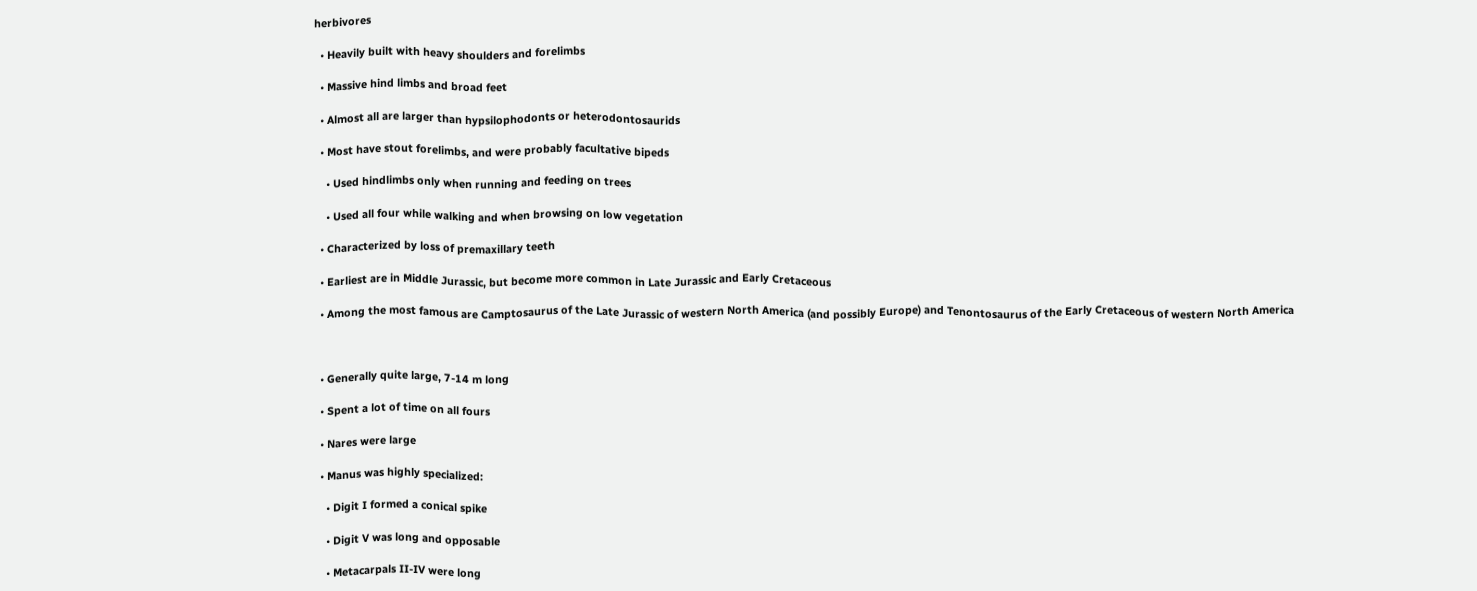herbivores

  • Heavily built with heavy shoulders and forelimbs

  • Massive hind limbs and broad feet

  • Almost all are larger than hypsilophodonts or heterodontosaurids

  • Most have stout forelimbs, and were probably facultative bipeds

    • Used hindlimbs only when running and feeding on trees

    • Used all four while walking and when browsing on low vegetation

  • Characterized by loss of premaxillary teeth

  • Earliest are in Middle Jurassic, but become more common in Late Jurassic and Early Cretaceous

  • Among the most famous are Camptosaurus of the Late Jurassic of western North America (and possibly Europe) and Tenontosaurus of the Early Cretaceous of western North America



  • Generally quite large, 7-14 m long

  • Spent a lot of time on all fours

  • Nares were large

  • Manus was highly specialized:

    • Digit I formed a conical spike

    • Digit V was long and opposable

    • Metacarpals II-IV were long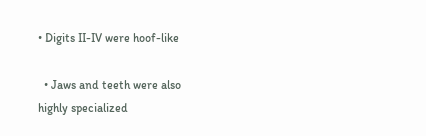• Digits II-IV were hoof-like

  • Jaws and teeth were also highly specialized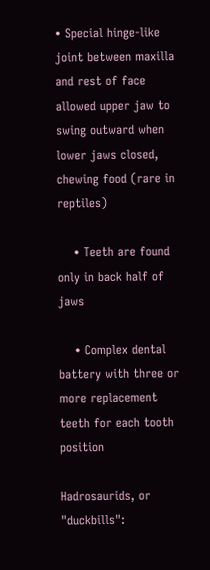• Special hinge-like joint between maxilla and rest of face allowed upper jaw to swing outward when lower jaws closed, chewing food (rare in reptiles)

    • Teeth are found only in back half of jaws

    • Complex dental battery with three or more replacement teeth for each tooth position

Hadrosaurids, or "duckbills":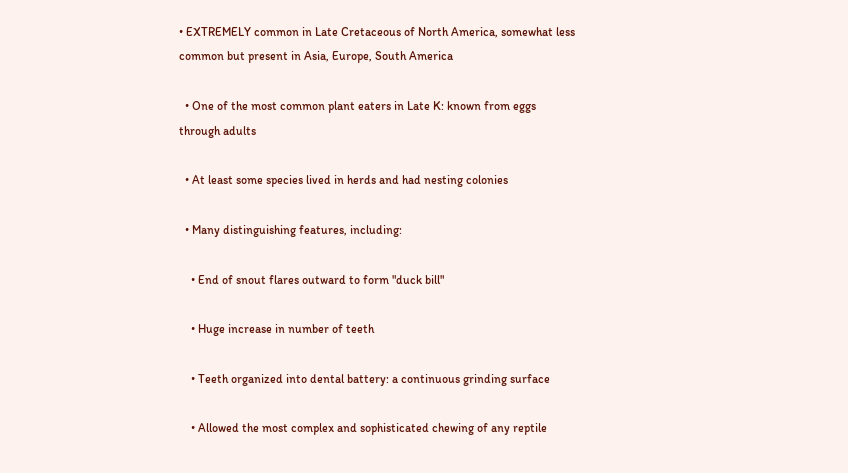• EXTREMELY common in Late Cretaceous of North America, somewhat less common but present in Asia, Europe, South America

  • One of the most common plant eaters in Late K: known from eggs through adults

  • At least some species lived in herds and had nesting colonies

  • Many distinguishing features, including:

    • End of snout flares outward to form "duck bill"

    • Huge increase in number of teeth

    • Teeth organized into dental battery: a continuous grinding surface

    • Allowed the most complex and sophisticated chewing of any reptile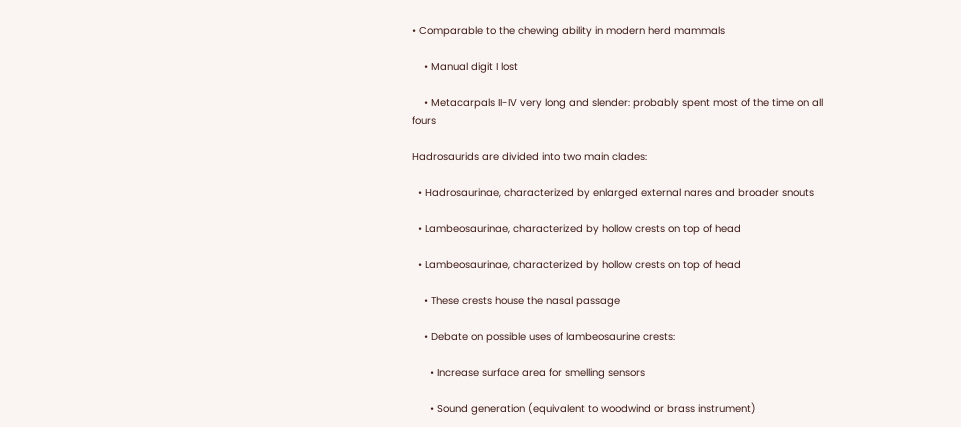• Comparable to the chewing ability in modern herd mammals

    • Manual digit I lost

    • Metacarpals II-IV very long and slender: probably spent most of the time on all fours

Hadrosaurids are divided into two main clades:

  • Hadrosaurinae, characterized by enlarged external nares and broader snouts

  • Lambeosaurinae, characterized by hollow crests on top of head

  • Lambeosaurinae, characterized by hollow crests on top of head

    • These crests house the nasal passage

    • Debate on possible uses of lambeosaurine crests:

      • Increase surface area for smelling sensors

      • Sound generation (equivalent to woodwind or brass instrument)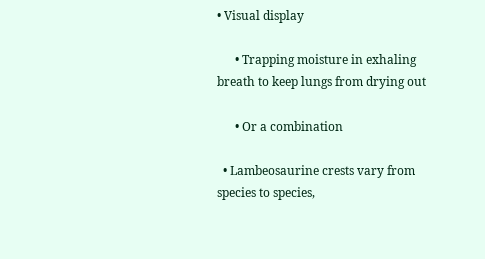• Visual display

      • Trapping moisture in exhaling breath to keep lungs from drying out

      • Or a combination

  • Lambeosaurine crests vary from species to species,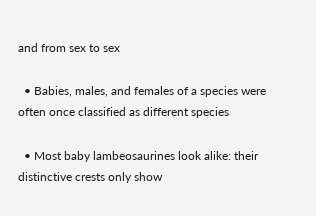and from sex to sex

  • Babies, males, and females of a species were often once classified as different species

  • Most baby lambeosaurines look alike: their distinctive crests only show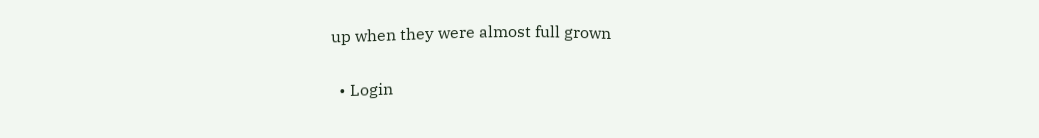up when they were almost full grown

  • Login